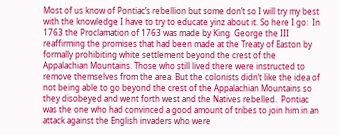Most of us know of Pontiac’s rebellion but some don’t so I will try my best with the knowledge I have to try to educate yinz about it. So here I go:  In 1763 the Proclamation of 1763 was made by King  George the III reaffirming the promises that had been made at the Treaty of Easton by formally prohibiting white settlement beyond the crest of the Appalachian Mountains. Those who still lived there were instructed to remove themselves from the area. But the colonists didn’t like the idea of not being able to go beyond the crest of the Appalachian Mountains so they disobeyed and went forth west and the Natives rebelled.  Pontiac was the one who had convinced a good amount of tribes to join him in an attack against the English invaders who were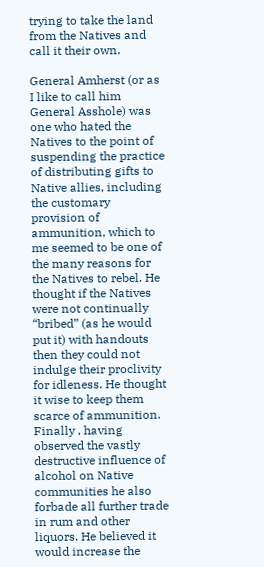trying to take the land from the Natives and call it their own.

General Amherst (or as I like to call him General Asshole) was one who hated the Natives to the point of suspending the practice of distributing gifts to Native allies, including the customary provision of ammunition, which to me seemed to be one of the many reasons for the Natives to rebel. He thought if the Natives were not continually “bribed” (as he would put it) with handouts then they could not indulge their proclivity for idleness. He thought it wise to keep them scarce of ammunition. Finally , having observed the vastly destructive influence of alcohol on Native communities he also forbade all further trade in rum and other liquors. He believed it would increase the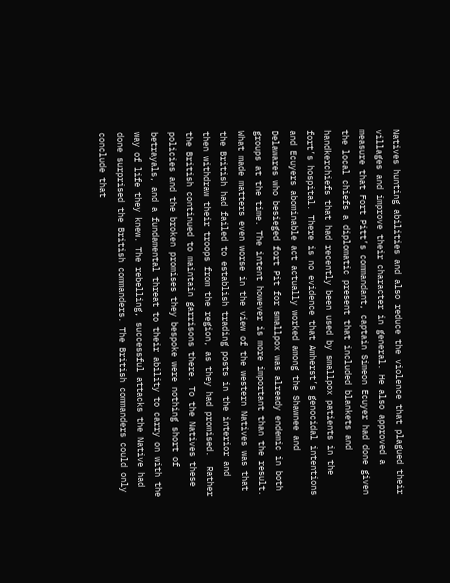Natives hunting abilities and also reduce the violence that plagued their villages and improve their character in general. He also approved a measure that Fort Pitt’s commandant, captain Simeon Ecuyer had done given the local chiefs a diplomatic present that included blankets and handkerchiefs that had recently been used by smallpox patients in the fort’s hospital. There is no evidence that Amherst’s genocidal intentions and Ecuyers abominable act actually worked among the Shawnee and Delawares who besieged fort Pit for smallpox was already endemic in both groups at the time. The intent however is more important than the result. What made matters even worse in the view of the western Natives was that the British had failed to establish trading posts in the interior and then withdraw their troops from the region, as they had promised.  Rather the British continued to maintain garrisons there. To the Natives these policies and the broken promises they bespoke were nothing short of betrayals, and a fundamental threat to their ability to carry on with the way of life they knew. The rebelling, successful attacks the Native had done surprised the British commanders. The British commanders could only conclude that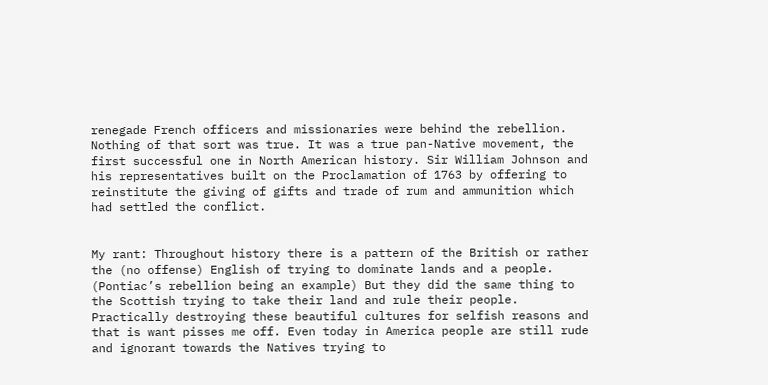renegade French officers and missionaries were behind the rebellion. Nothing of that sort was true. It was a true pan-Native movement, the first successful one in North American history. Sir William Johnson and his representatives built on the Proclamation of 1763 by offering to reinstitute the giving of gifts and trade of rum and ammunition which had settled the conflict.


My rant: Throughout history there is a pattern of the British or rather the (no offense) English of trying to dominate lands and a people. (Pontiac’s rebellion being an example) But they did the same thing to the Scottish trying to take their land and rule their people. Practically destroying these beautiful cultures for selfish reasons and that is want pisses me off. Even today in America people are still rude and ignorant towards the Natives trying to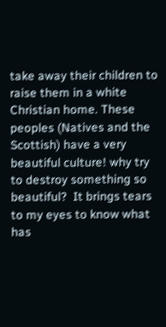take away their children to raise them in a white Christian home. These peoples (Natives and the Scottish) have a very beautiful culture! why try to destroy something so beautiful?  It brings tears to my eyes to know what has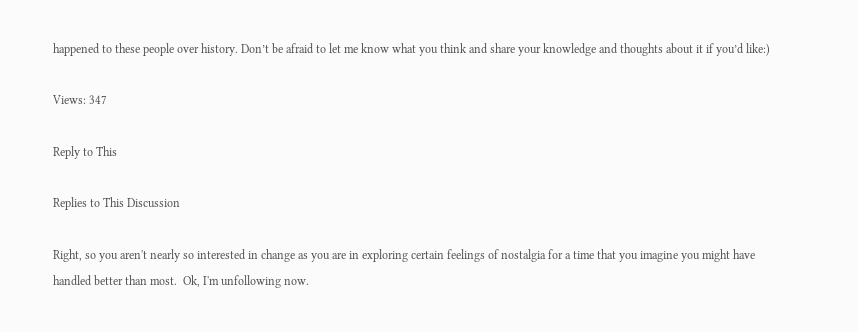happened to these people over history. Don’t be afraid to let me know what you think and share your knowledge and thoughts about it if you’d like:)

Views: 347

Reply to This

Replies to This Discussion

Right, so you aren't nearly so interested in change as you are in exploring certain feelings of nostalgia for a time that you imagine you might have handled better than most.  Ok, I'm unfollowing now.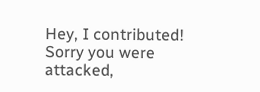Hey, I contributed! Sorry you were attacked,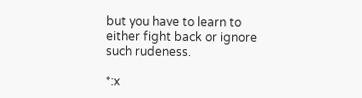but you have to learn to either fight back or ignore such rudeness.

*:x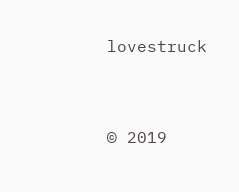lovestruck


© 2019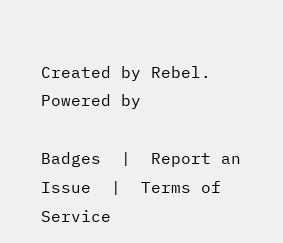Created by Rebel.   Powered by

Badges  |  Report an Issue  |  Terms of Service